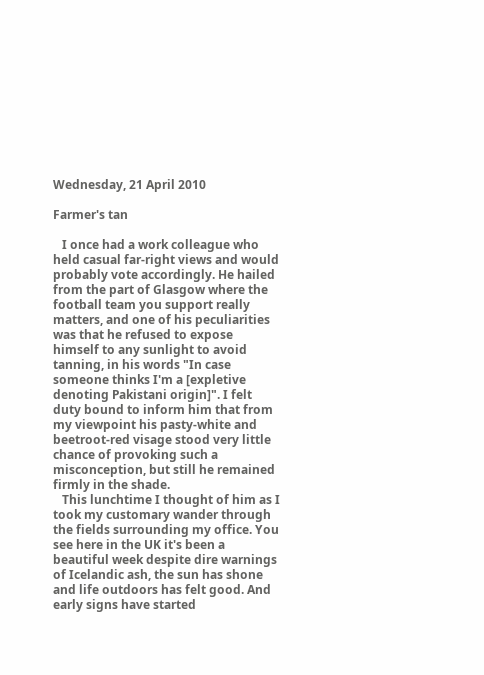Wednesday, 21 April 2010

Farmer's tan

   I once had a work colleague who held casual far-right views and would probably vote accordingly. He hailed from the part of Glasgow where the football team you support really matters, and one of his peculiarities was that he refused to expose himself to any sunlight to avoid tanning, in his words "In case someone thinks I'm a [expletive denoting Pakistani origin]". I felt duty bound to inform him that from my viewpoint his pasty-white and beetroot-red visage stood very little chance of provoking such a misconception, but still he remained firmly in the shade.
   This lunchtime I thought of him as I took my customary wander through the fields surrounding my office. You see here in the UK it's been a beautiful week despite dire warnings of Icelandic ash, the sun has shone and life outdoors has felt good. And early signs have started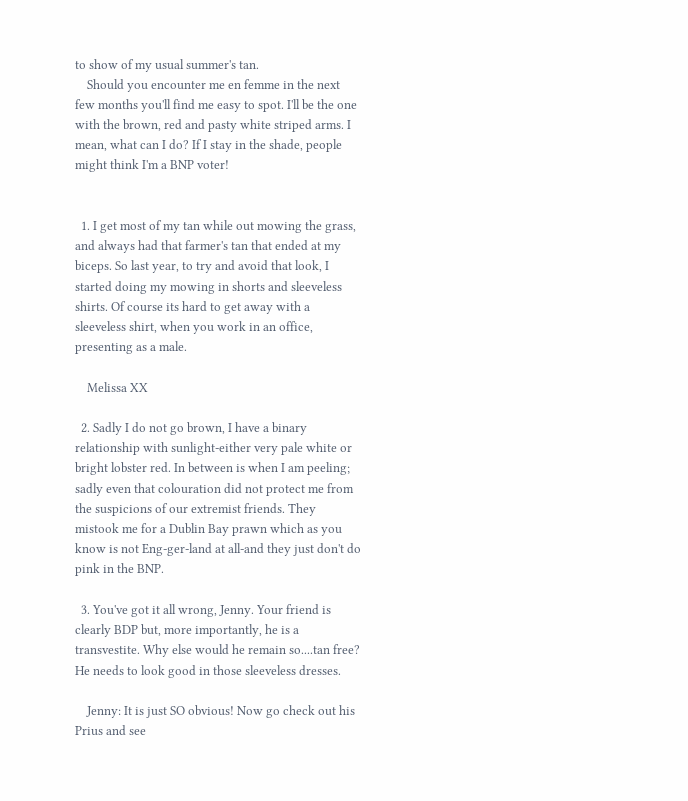to show of my usual summer's tan.
    Should you encounter me en femme in the next few months you'll find me easy to spot. I'll be the one with the brown, red and pasty white striped arms. I mean, what can I do? If I stay in the shade, people might think I'm a BNP voter!


  1. I get most of my tan while out mowing the grass, and always had that farmer's tan that ended at my biceps. So last year, to try and avoid that look, I started doing my mowing in shorts and sleeveless shirts. Of course its hard to get away with a sleeveless shirt, when you work in an office, presenting as a male.

    Melissa XX

  2. Sadly I do not go brown, I have a binary relationship with sunlight-either very pale white or bright lobster red. In between is when I am peeling; sadly even that colouration did not protect me from the suspicions of our extremist friends. They mistook me for a Dublin Bay prawn which as you know is not Eng-ger-land at all-and they just don't do pink in the BNP.

  3. You've got it all wrong, Jenny. Your friend is clearly BDP but, more importantly, he is a transvestite. Why else would he remain so....tan free? He needs to look good in those sleeveless dresses.

    Jenny: It is just SO obvious! Now go check out his Prius and see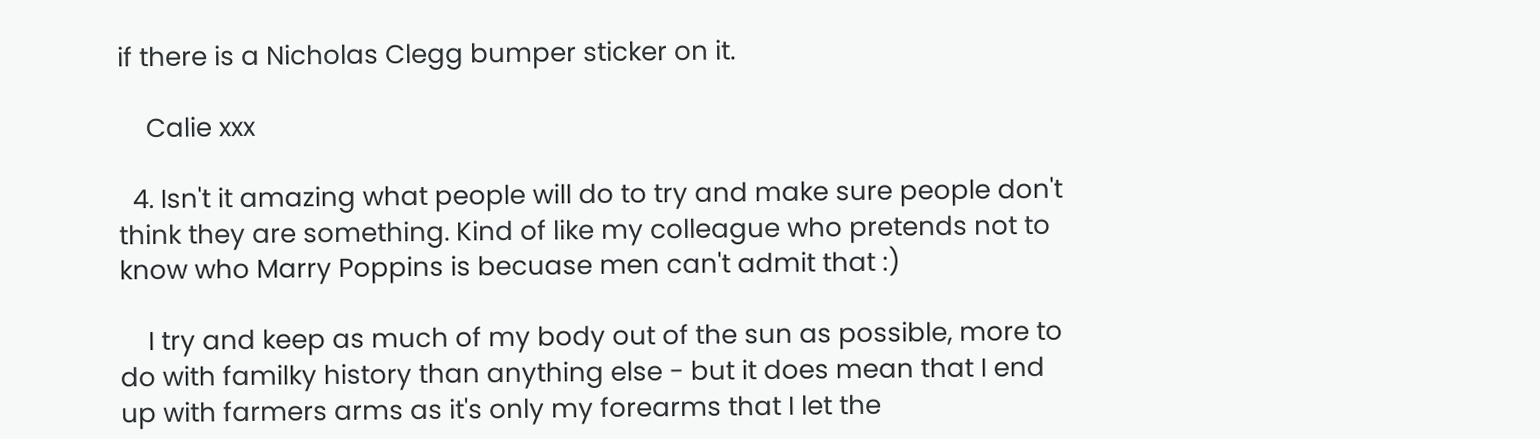if there is a Nicholas Clegg bumper sticker on it.

    Calie xxx

  4. Isn't it amazing what people will do to try and make sure people don't think they are something. Kind of like my colleague who pretends not to know who Marry Poppins is becuase men can't admit that :)

    I try and keep as much of my body out of the sun as possible, more to do with familky history than anything else - but it does mean that I end up with farmers arms as it's only my forearms that I let the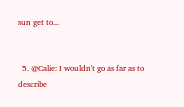sun get to...


  5. @Calie: I wouldn't go as far as to describe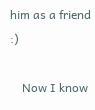him as a friend :)

    Now I know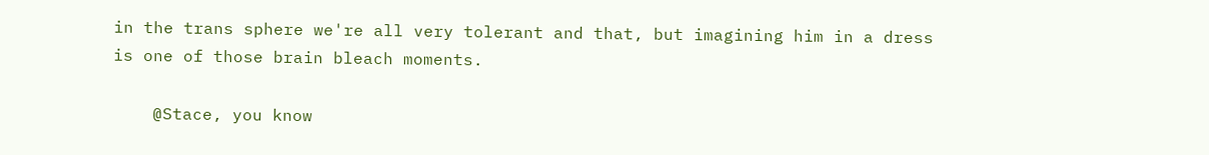in the trans sphere we're all very tolerant and that, but imagining him in a dress is one of those brain bleach moments.

    @Stace, you know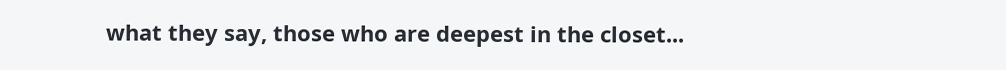what they say, those who are deepest in the closet...